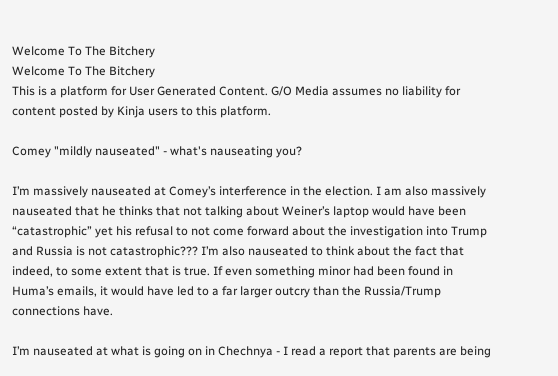Welcome To The Bitchery
Welcome To The Bitchery
This is a platform for User Generated Content. G/O Media assumes no liability for content posted by Kinja users to this platform.

Comey "mildly nauseated" - what's nauseating you?

I’m massively nauseated at Comey’s interference in the election. I am also massively nauseated that he thinks that not talking about Weiner’s laptop would have been “catastrophic” yet his refusal to not come forward about the investigation into Trump and Russia is not catastrophic??? I’m also nauseated to think about the fact that indeed, to some extent that is true. If even something minor had been found in Huma’s emails, it would have led to a far larger outcry than the Russia/Trump connections have.

I’m nauseated at what is going on in Chechnya - I read a report that parents are being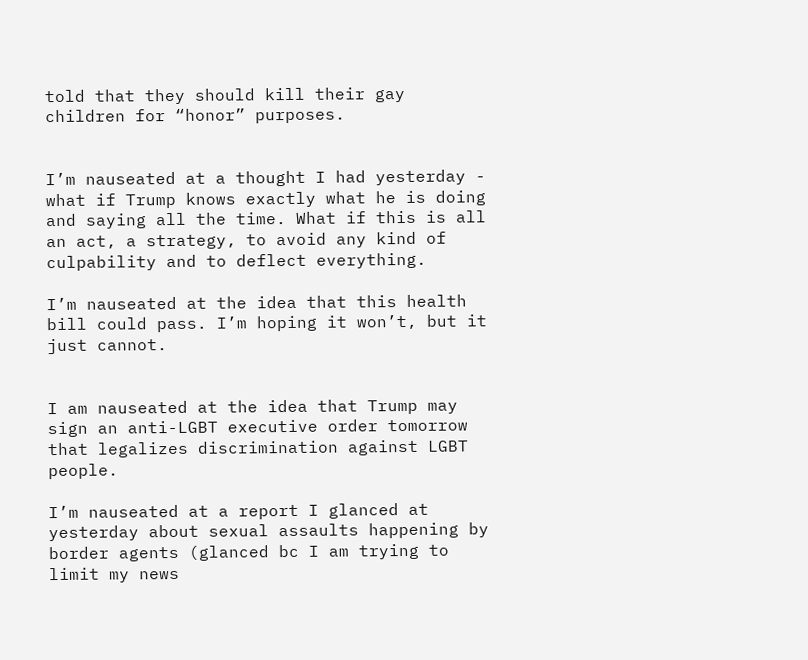told that they should kill their gay children for “honor” purposes.


I’m nauseated at a thought I had yesterday - what if Trump knows exactly what he is doing and saying all the time. What if this is all an act, a strategy, to avoid any kind of culpability and to deflect everything.

I’m nauseated at the idea that this health bill could pass. I’m hoping it won’t, but it just cannot.


I am nauseated at the idea that Trump may sign an anti-LGBT executive order tomorrow that legalizes discrimination against LGBT people.

I’m nauseated at a report I glanced at yesterday about sexual assaults happening by border agents (glanced bc I am trying to limit my news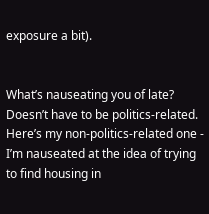exposure a bit).


What’s nauseating you of late? Doesn’t have to be politics-related. Here’s my non-politics-related one - I’m nauseated at the idea of trying to find housing in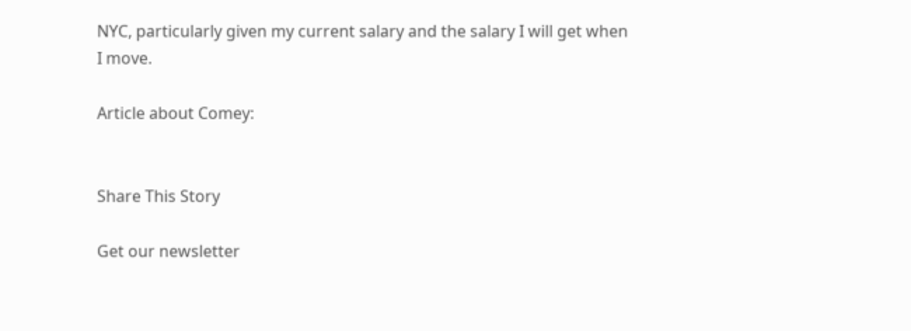NYC, particularly given my current salary and the salary I will get when I move.

Article about Comey:


Share This Story

Get our newsletter